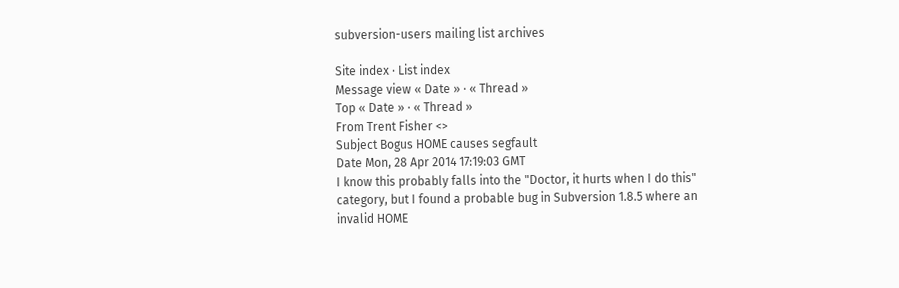subversion-users mailing list archives

Site index · List index
Message view « Date » · « Thread »
Top « Date » · « Thread »
From Trent Fisher <>
Subject Bogus HOME causes segfault
Date Mon, 28 Apr 2014 17:19:03 GMT
I know this probably falls into the "Doctor, it hurts when I do this"
category, but I found a probable bug in Subversion 1.8.5 where an
invalid HOME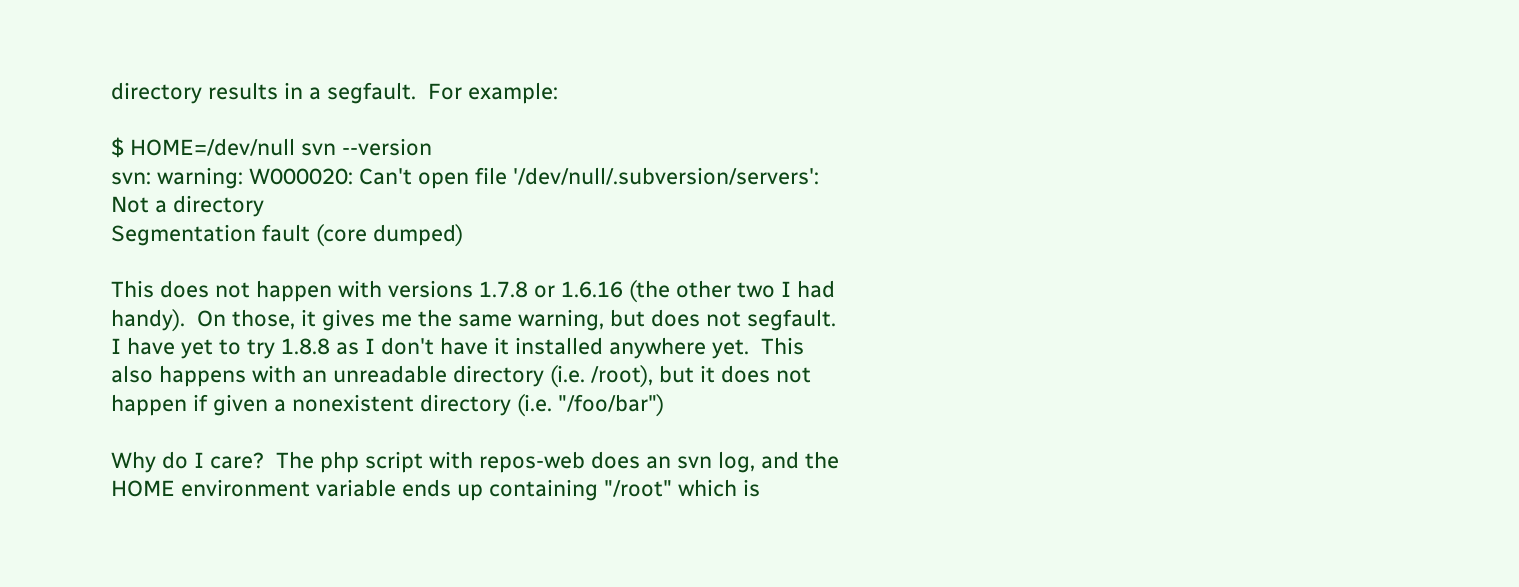directory results in a segfault.  For example:

$ HOME=/dev/null svn --version
svn: warning: W000020: Can't open file '/dev/null/.subversion/servers':
Not a directory
Segmentation fault (core dumped)

This does not happen with versions 1.7.8 or 1.6.16 (the other two I had
handy).  On those, it gives me the same warning, but does not segfault.
I have yet to try 1.8.8 as I don't have it installed anywhere yet.  This
also happens with an unreadable directory (i.e. /root), but it does not
happen if given a nonexistent directory (i.e. "/foo/bar")

Why do I care?  The php script with repos-web does an svn log, and the
HOME environment variable ends up containing "/root" which is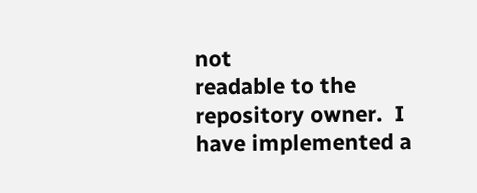not
readable to the repository owner.  I have implemented a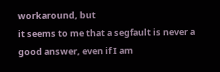workaround, but
it seems to me that a segfault is never a good answer, even if I am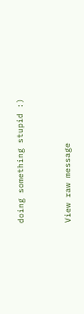doing something stupid :)


View raw message